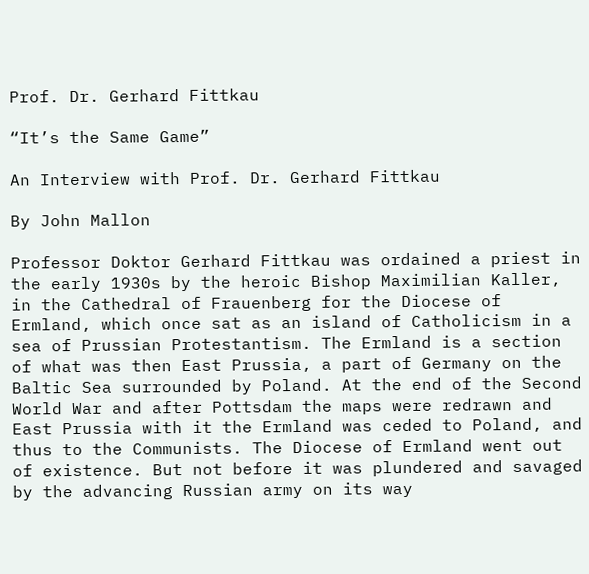Prof. Dr. Gerhard Fittkau

“It’s the Same Game”

An Interview with Prof. Dr. Gerhard Fittkau

By John Mallon

Professor Doktor Gerhard Fittkau was ordained a priest in the early 1930s by the heroic Bishop Maximilian Kaller, in the Cathedral of Frauenberg for the Diocese of Ermland, which once sat as an island of Catholicism in a sea of Prussian Protestantism. The Ermland is a section of what was then East Prussia, a part of Germany on the Baltic Sea surrounded by Poland. At the end of the Second World War and after Pottsdam the maps were redrawn and East Prussia with it the Ermland was ceded to Poland, and thus to the Communists. The Diocese of Ermland went out of existence. But not before it was plundered and savaged by the advancing Russian army on its way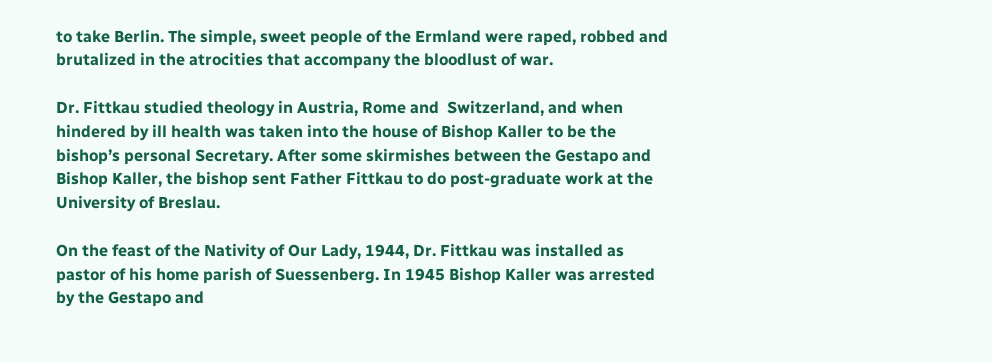to take Berlin. The simple, sweet people of the Ermland were raped, robbed and brutalized in the atrocities that accompany the bloodlust of war.

Dr. Fittkau studied theology in Austria, Rome and  Switzerland, and when hindered by ill health was taken into the house of Bishop Kaller to be the bishop’s personal Secretary. After some skirmishes between the Gestapo and Bishop Kaller, the bishop sent Father Fittkau to do post-graduate work at the University of Breslau.

On the feast of the Nativity of Our Lady, 1944, Dr. Fittkau was installed as pastor of his home parish of Suessenberg. In 1945 Bishop Kaller was arrested by the Gestapo and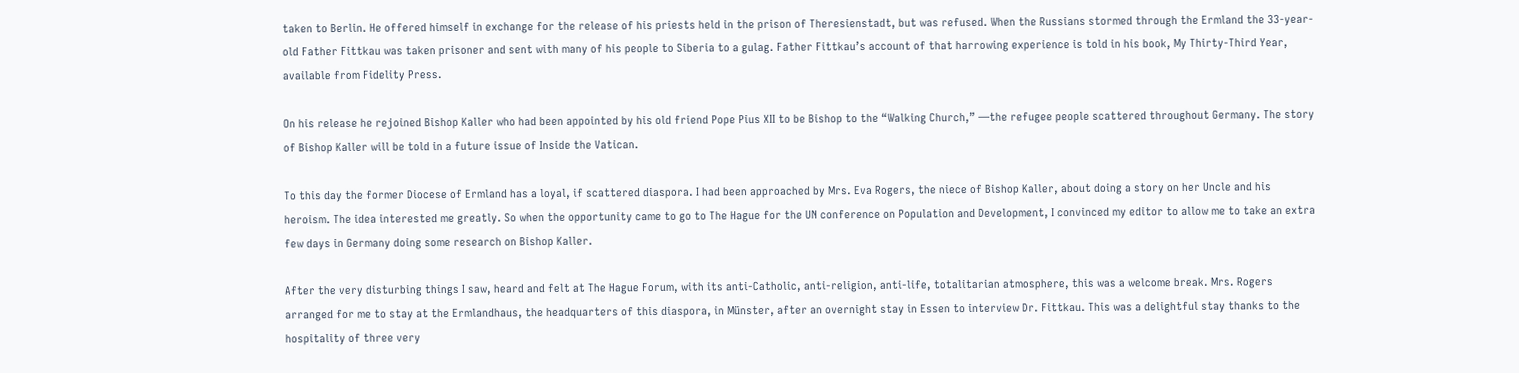taken to Berlin. He offered himself in exchange for the release of his priests held in the prison of Theresienstadt, but was refused. When the Russians stormed through the Ermland the 33-year-old Father Fittkau was taken prisoner and sent with many of his people to Siberia to a gulag. Father Fittkau’s account of that harrowing experience is told in his book, My Thirty-Third Year, available from Fidelity Press.

On his release he rejoined Bishop Kaller who had been appointed by his old friend Pope Pius XII to be Bishop to the “Walking Church,” —the refugee people scattered throughout Germany. The story of Bishop Kaller will be told in a future issue of Inside the Vatican.

To this day the former Diocese of Ermland has a loyal, if scattered diaspora. I had been approached by Mrs. Eva Rogers, the niece of Bishop Kaller, about doing a story on her Uncle and his heroism. The idea interested me greatly. So when the opportunity came to go to The Hague for the UN conference on Population and Development, I convinced my editor to allow me to take an extra few days in Germany doing some research on Bishop Kaller.

After the very disturbing things I saw, heard and felt at The Hague Forum, with its anti-Catholic, anti-religion, anti-life, totalitarian atmosphere, this was a welcome break. Mrs. Rogers arranged for me to stay at the Ermlandhaus, the headquarters of this diaspora, in Münster, after an overnight stay in Essen to interview Dr. Fittkau. This was a delightful stay thanks to the hospitality of three very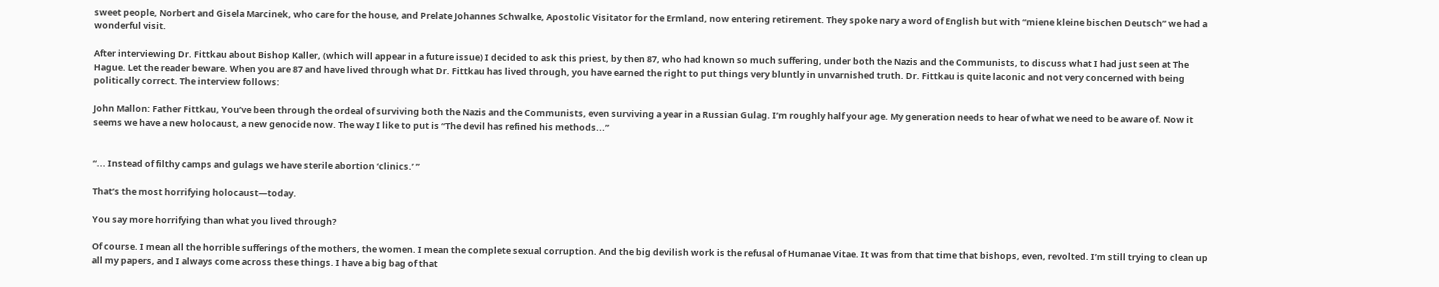sweet people, Norbert and Gisela Marcinek, who care for the house, and Prelate Johannes Schwalke, Apostolic Visitator for the Ermland, now entering retirement. They spoke nary a word of English but with “miene kleine bischen Deutsch” we had a wonderful visit.

After interviewing Dr. Fittkau about Bishop Kaller, (which will appear in a future issue) I decided to ask this priest, by then 87, who had known so much suffering, under both the Nazis and the Communists, to discuss what I had just seen at The Hague. Let the reader beware. When you are 87 and have lived through what Dr. Fittkau has lived through, you have earned the right to put things very bluntly in unvarnished truth. Dr. Fittkau is quite laconic and not very concerned with being politically correct. The interview follows:

John Mallon: Father Fittkau, You’ve been through the ordeal of surviving both the Nazis and the Communists, even surviving a year in a Russian Gulag. I’m roughly half your age. My generation needs to hear of what we need to be aware of. Now it seems we have a new holocaust, a new genocide now. The way I like to put is “The devil has refined his methods...”


“... Instead of filthy camps and gulags we have sterile abortion ‘clinics.’ ”

That’s the most horrifying holocaust—today.

You say more horrifying than what you lived through?

Of course. I mean all the horrible sufferings of the mothers, the women. I mean the complete sexual corruption. And the big devilish work is the refusal of Humanae Vitae. It was from that time that bishops, even, revolted. I’m still trying to clean up all my papers, and I always come across these things. I have a big bag of that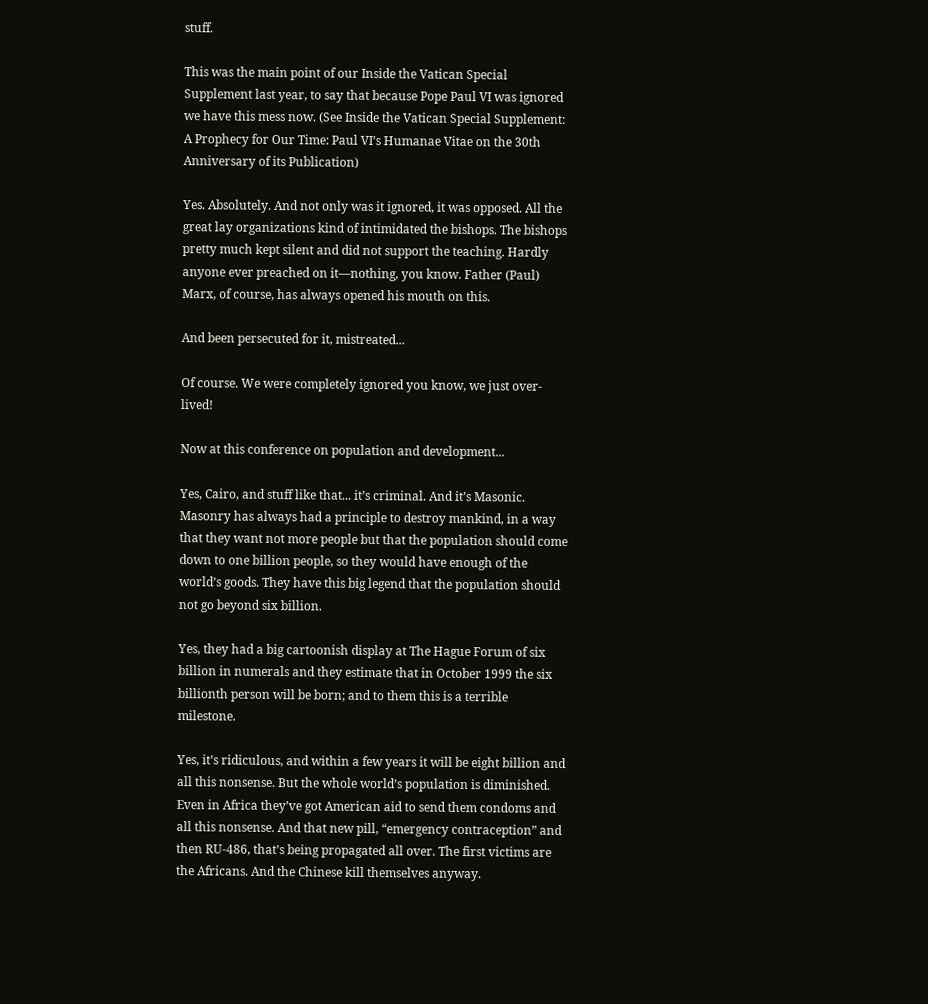stuff.

This was the main point of our Inside the Vatican Special Supplement last year, to say that because Pope Paul VI was ignored we have this mess now. (See Inside the Vatican Special Supplement: A Prophecy for Our Time: Paul VI’s Humanae Vitae on the 30th Anniversary of its Publication)

Yes. Absolutely. And not only was it ignored, it was opposed. All the great lay organizations kind of intimidated the bishops. The bishops pretty much kept silent and did not support the teaching. Hardly anyone ever preached on it—nothing, you know. Father (Paul) Marx, of course, has always opened his mouth on this.

And been persecuted for it, mistreated...

Of course. We were completely ignored you know, we just over-lived!

Now at this conference on population and development...

Yes, Cairo, and stuff like that... it’s criminal. And it’s Masonic. Masonry has always had a principle to destroy mankind, in a way that they want not more people but that the population should come down to one billion people, so they would have enough of the world’s goods. They have this big legend that the population should not go beyond six billion.

Yes, they had a big cartoonish display at The Hague Forum of six billion in numerals and they estimate that in October 1999 the six billionth person will be born; and to them this is a terrible milestone.

Yes, it’s ridiculous, and within a few years it will be eight billion and all this nonsense. But the whole world’s population is diminished. Even in Africa they’ve got American aid to send them condoms and all this nonsense. And that new pill, “emergency contraception” and then RU-486, that’s being propagated all over. The first victims are the Africans. And the Chinese kill themselves anyway.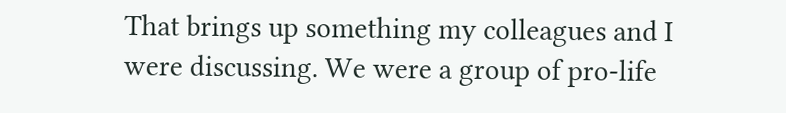That brings up something my colleagues and I were discussing. We were a group of pro-life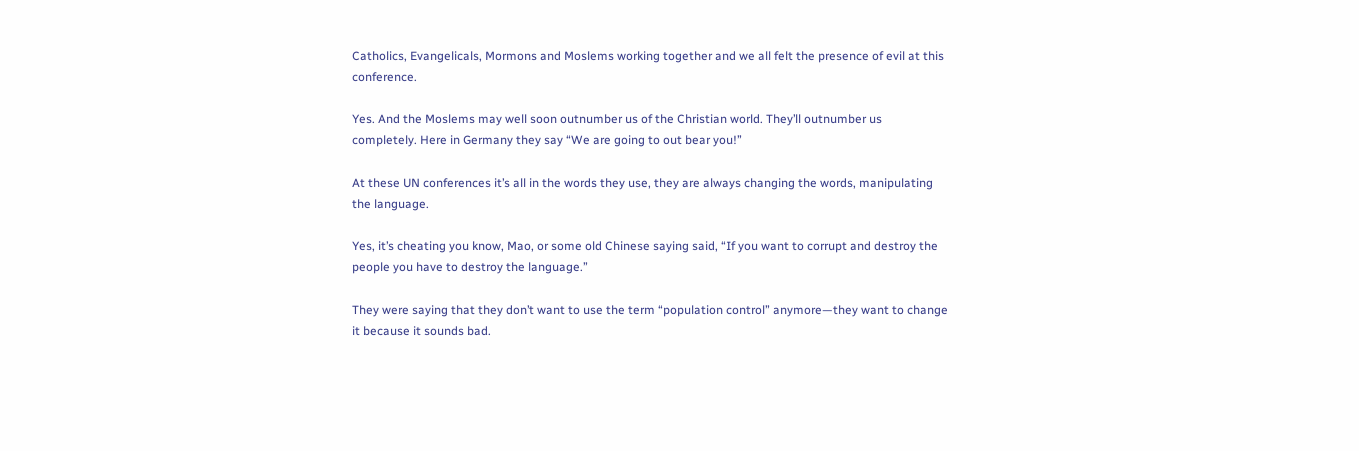Catholics, Evangelicals, Mormons and Moslems working together and we all felt the presence of evil at this conference.

Yes. And the Moslems may well soon outnumber us of the Christian world. They’ll outnumber us completely. Here in Germany they say “We are going to out bear you!”

At these UN conferences it’s all in the words they use, they are always changing the words, manipulating the language.

Yes, it’s cheating you know, Mao, or some old Chinese saying said, “If you want to corrupt and destroy the people you have to destroy the language.”

They were saying that they don’t want to use the term “population control” anymore—they want to change it because it sounds bad.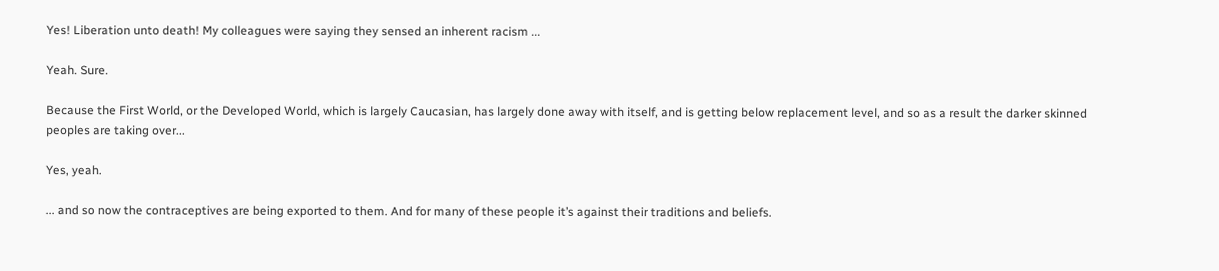Yes! Liberation unto death! My colleagues were saying they sensed an inherent racism ...

Yeah. Sure.

Because the First World, or the Developed World, which is largely Caucasian, has largely done away with itself, and is getting below replacement level, and so as a result the darker skinned peoples are taking over...

Yes, yeah.

... and so now the contraceptives are being exported to them. And for many of these people it’s against their traditions and beliefs.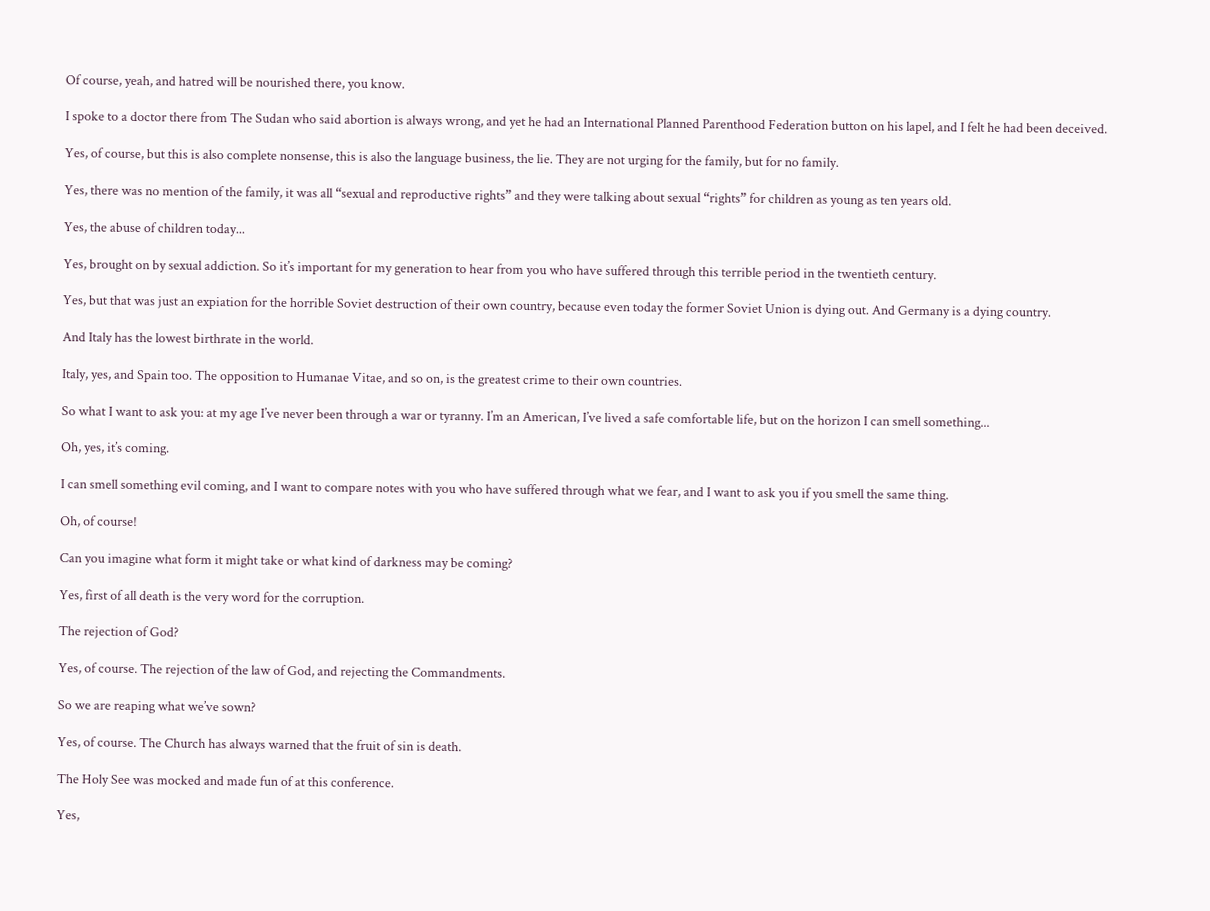Of course, yeah, and hatred will be nourished there, you know.

I spoke to a doctor there from The Sudan who said abortion is always wrong, and yet he had an International Planned Parenthood Federation button on his lapel, and I felt he had been deceived.

Yes, of course, but this is also complete nonsense, this is also the language business, the lie. They are not urging for the family, but for no family.

Yes, there was no mention of the family, it was all “sexual and reproductive rights” and they were talking about sexual “rights” for children as young as ten years old.

Yes, the abuse of children today...

Yes, brought on by sexual addiction. So it’s important for my generation to hear from you who have suffered through this terrible period in the twentieth century.

Yes, but that was just an expiation for the horrible Soviet destruction of their own country, because even today the former Soviet Union is dying out. And Germany is a dying country.

And Italy has the lowest birthrate in the world.

Italy, yes, and Spain too. The opposition to Humanae Vitae, and so on, is the greatest crime to their own countries.

So what I want to ask you: at my age I’ve never been through a war or tyranny. I’m an American, I’ve lived a safe comfortable life, but on the horizon I can smell something...

Oh, yes, it’s coming.

I can smell something evil coming, and I want to compare notes with you who have suffered through what we fear, and I want to ask you if you smell the same thing.

Oh, of course!

Can you imagine what form it might take or what kind of darkness may be coming?

Yes, first of all death is the very word for the corruption.

The rejection of God?

Yes, of course. The rejection of the law of God, and rejecting the Commandments.

So we are reaping what we’ve sown?

Yes, of course. The Church has always warned that the fruit of sin is death.

The Holy See was mocked and made fun of at this conference.

Yes,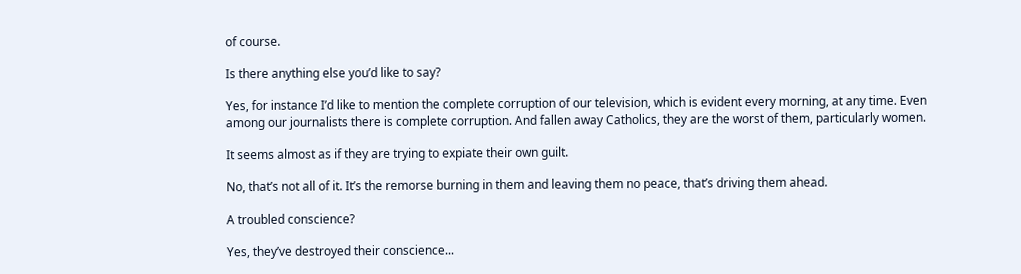of course.

Is there anything else you’d like to say?

Yes, for instance I’d like to mention the complete corruption of our television, which is evident every morning, at any time. Even among our journalists there is complete corruption. And fallen away Catholics, they are the worst of them, particularly women.

It seems almost as if they are trying to expiate their own guilt.

No, that’s not all of it. It’s the remorse burning in them and leaving them no peace, that’s driving them ahead.

A troubled conscience?

Yes, they’ve destroyed their conscience...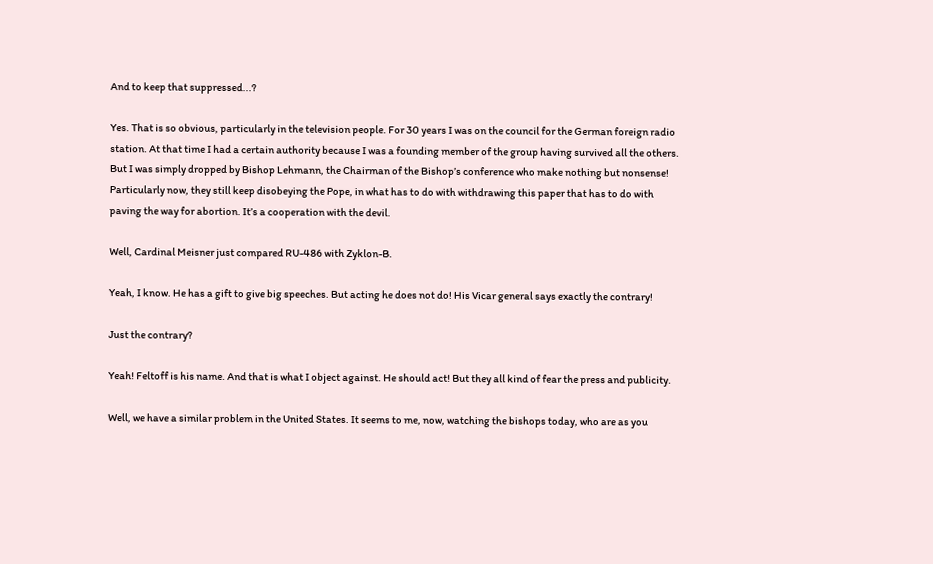And to keep that suppressed...?

Yes. That is so obvious, particularly in the television people. For 30 years I was on the council for the German foreign radio station. At that time I had a certain authority because I was a founding member of the group having survived all the others. But I was simply dropped by Bishop Lehmann, the Chairman of the Bishop’s conference who make nothing but nonsense! Particularly now, they still keep disobeying the Pope, in what has to do with withdrawing this paper that has to do with paving the way for abortion. It’s a cooperation with the devil.

Well, Cardinal Meisner just compared RU-486 with Zyklon-B.

Yeah, I know. He has a gift to give big speeches. But acting he does not do! His Vicar general says exactly the contrary!

Just the contrary?

Yeah! Feltoff is his name. And that is what I object against. He should act! But they all kind of fear the press and publicity.

Well, we have a similar problem in the United States. It seems to me, now, watching the bishops today, who are as you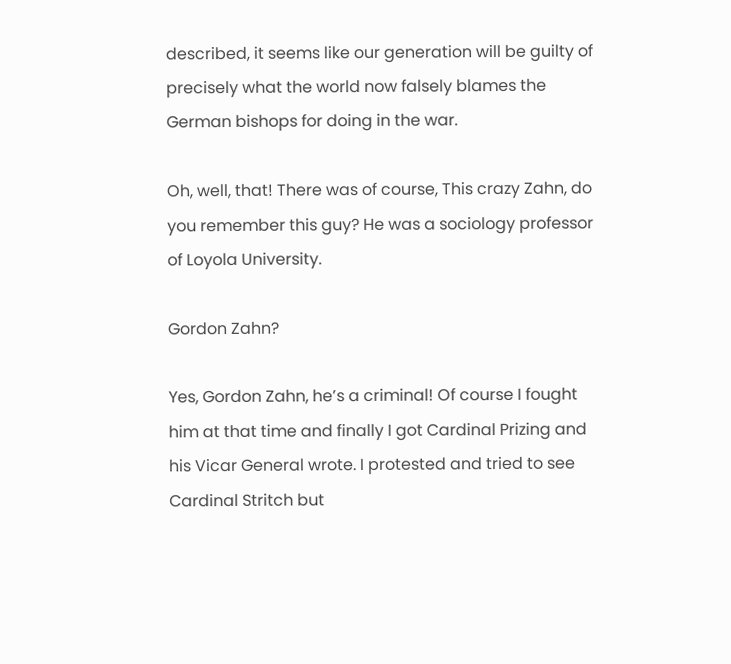described, it seems like our generation will be guilty of precisely what the world now falsely blames the German bishops for doing in the war.

Oh, well, that! There was of course, This crazy Zahn, do you remember this guy? He was a sociology professor of Loyola University.

Gordon Zahn?

Yes, Gordon Zahn, he’s a criminal! Of course I fought him at that time and finally I got Cardinal Prizing and his Vicar General wrote. I protested and tried to see Cardinal Stritch but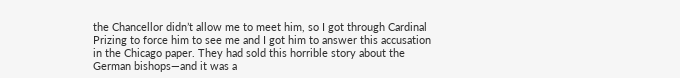the Chancellor didn’t allow me to meet him, so I got through Cardinal Prizing to force him to see me and I got him to answer this accusation in the Chicago paper. They had sold this horrible story about the German bishops—and it was a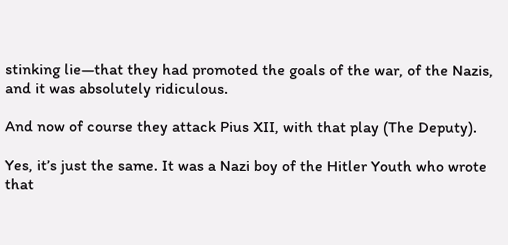stinking lie—that they had promoted the goals of the war, of the Nazis, and it was absolutely ridiculous.

And now of course they attack Pius XII, with that play (The Deputy).

Yes, it’s just the same. It was a Nazi boy of the Hitler Youth who wrote that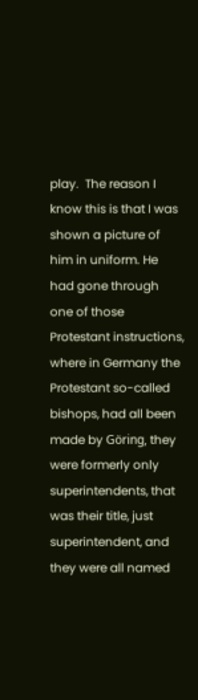play.  The reason I know this is that I was shown a picture of him in uniform. He had gone through one of those Protestant instructions, where in Germany the Protestant so-called bishops, had all been made by Göring, they were formerly only superintendents, that was their title, just superintendent, and they were all named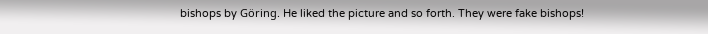bishops by Göring. He liked the picture and so forth. They were fake bishops!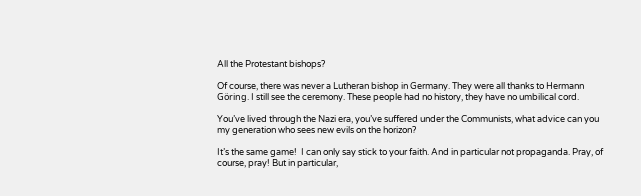All the Protestant bishops?

Of course, there was never a Lutheran bishop in Germany. They were all thanks to Hermann Göring. I still see the ceremony. These people had no history, they have no umbilical cord.

You’ve lived through the Nazi era, you’ve suffered under the Communists, what advice can you my generation who sees new evils on the horizon?

It’s the same game!  I can only say stick to your faith. And in particular not propaganda. Pray, of course, pray! But in particular,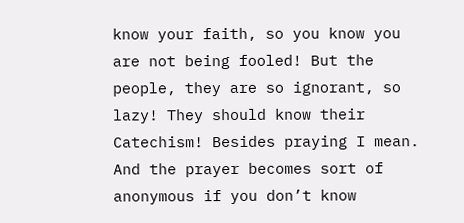know your faith, so you know you are not being fooled! But the people, they are so ignorant, so lazy! They should know their Catechism! Besides praying I mean. And the prayer becomes sort of anonymous if you don’t know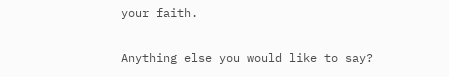your faith.

Anything else you would like to say?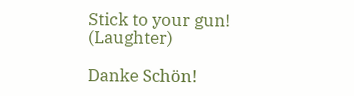Stick to your gun! (Laughter)

Danke Schön!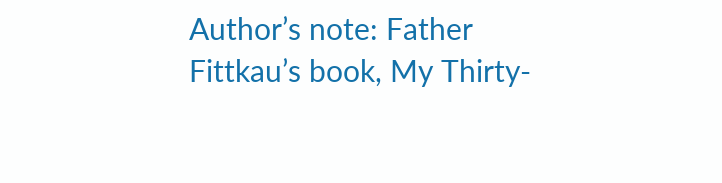Author’s note: Father Fittkau’s book, My Thirty-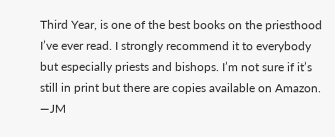Third Year, is one of the best books on the priesthood I’ve ever read. I strongly recommend it to everybody but especially priests and bishops. I’m not sure if it’s still in print but there are copies available on Amazon. —JM